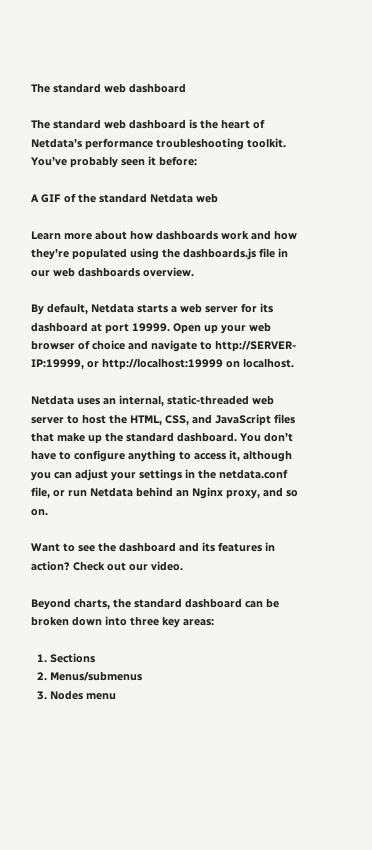The standard web dashboard

The standard web dashboard is the heart of Netdata’s performance troubleshooting toolkit. You’ve probably seen it before:

A GIF of the standard Netdata web

Learn more about how dashboards work and how they’re populated using the dashboards.js file in our web dashboards overview.

By default, Netdata starts a web server for its dashboard at port 19999. Open up your web browser of choice and navigate to http://SERVER-IP:19999, or http://localhost:19999 on localhost.

Netdata uses an internal, static-threaded web server to host the HTML, CSS, and JavaScript files that make up the standard dashboard. You don’t have to configure anything to access it, although you can adjust your settings in the netdata.conf file, or run Netdata behind an Nginx proxy, and so on.

Want to see the dashboard and its features in action? Check out our video.

Beyond charts, the standard dashboard can be broken down into three key areas:

  1. Sections
  2. Menus/submenus
  3. Nodes menu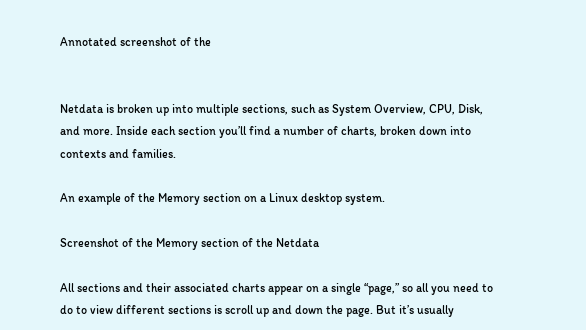Annotated screenshot of the


Netdata is broken up into multiple sections, such as System Overview, CPU, Disk, and more. Inside each section you’ll find a number of charts, broken down into contexts and families.

An example of the Memory section on a Linux desktop system.

Screenshot of the Memory section of the Netdata

All sections and their associated charts appear on a single “page,” so all you need to do to view different sections is scroll up and down the page. But it’s usually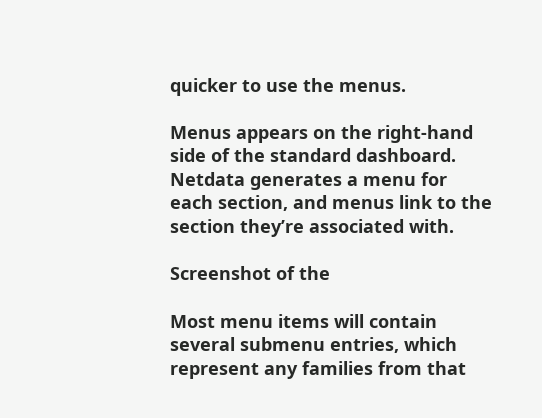quicker to use the menus.

Menus appears on the right-hand side of the standard dashboard. Netdata generates a menu for each section, and menus link to the section they’re associated with.

Screenshot of the

Most menu items will contain several submenu entries, which represent any families from that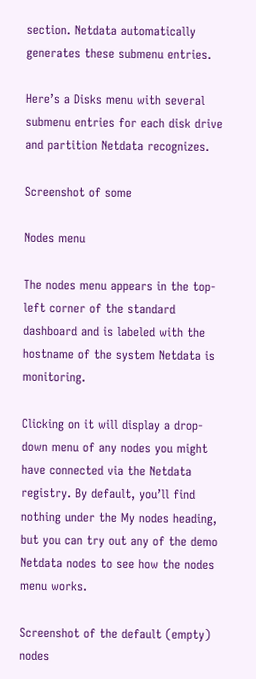section. Netdata automatically generates these submenu entries.

Here’s a Disks menu with several submenu entries for each disk drive and partition Netdata recognizes.

Screenshot of some

Nodes menu

The nodes menu appears in the top-left corner of the standard dashboard and is labeled with the hostname of the system Netdata is monitoring.

Clicking on it will display a drop-down menu of any nodes you might have connected via the Netdata registry. By default, you’ll find nothing under the My nodes heading, but you can try out any of the demo Netdata nodes to see how the nodes menu works.

Screenshot of the default (empty) nodes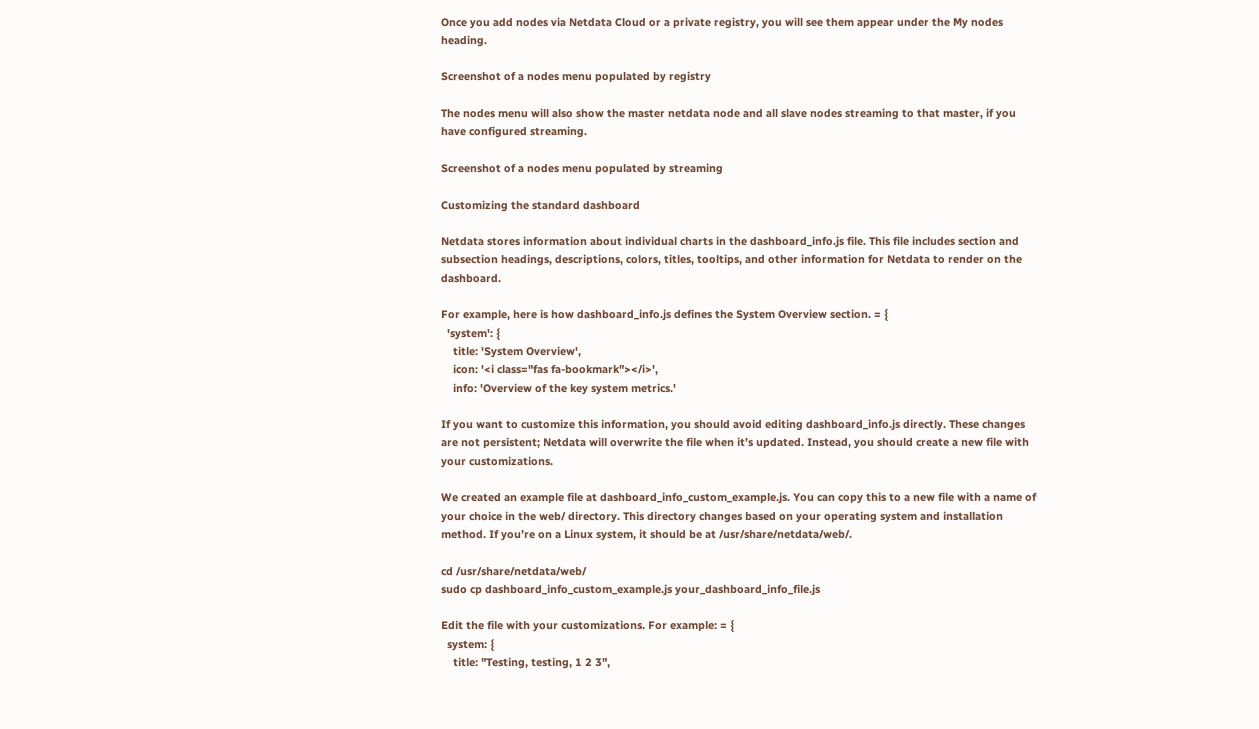Once you add nodes via Netdata Cloud or a private registry, you will see them appear under the My nodes heading.

Screenshot of a nodes menu populated by registry

The nodes menu will also show the master netdata node and all slave nodes streaming to that master, if you have configured streaming.

Screenshot of a nodes menu populated by streaming

Customizing the standard dashboard

Netdata stores information about individual charts in the dashboard_info.js file. This file includes section and subsection headings, descriptions, colors, titles, tooltips, and other information for Netdata to render on the dashboard.

For example, here is how dashboard_info.js defines the System Overview section. = {
  'system': {
    title: 'System Overview',
    icon: '<i class="fas fa-bookmark"></i>',
    info: 'Overview of the key system metrics.'

If you want to customize this information, you should avoid editing dashboard_info.js directly. These changes are not persistent; Netdata will overwrite the file when it’s updated. Instead, you should create a new file with your customizations.

We created an example file at dashboard_info_custom_example.js. You can copy this to a new file with a name of your choice in the web/ directory. This directory changes based on your operating system and installation method. If you’re on a Linux system, it should be at /usr/share/netdata/web/.

cd /usr/share/netdata/web/
sudo cp dashboard_info_custom_example.js your_dashboard_info_file.js

Edit the file with your customizations. For example: = {
  system: {
    title: "Testing, testing, 1 2 3",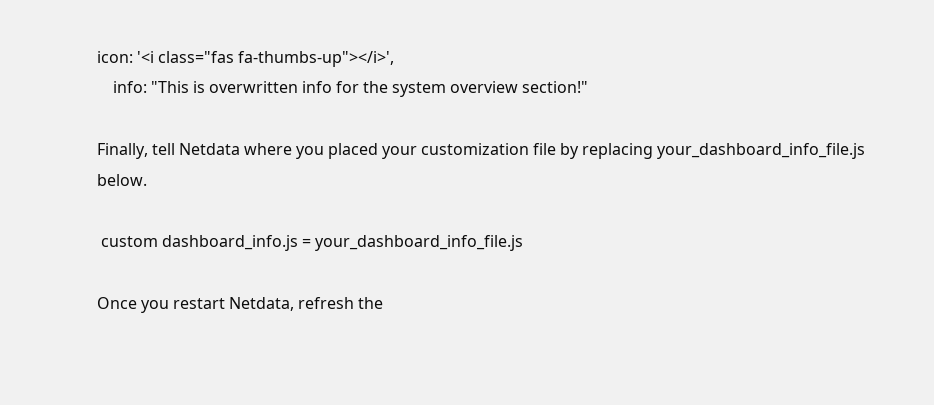icon: '<i class="fas fa-thumbs-up"></i>',
    info: "This is overwritten info for the system overview section!"

Finally, tell Netdata where you placed your customization file by replacing your_dashboard_info_file.js below.

 custom dashboard_info.js = your_dashboard_info_file.js

Once you restart Netdata, refresh the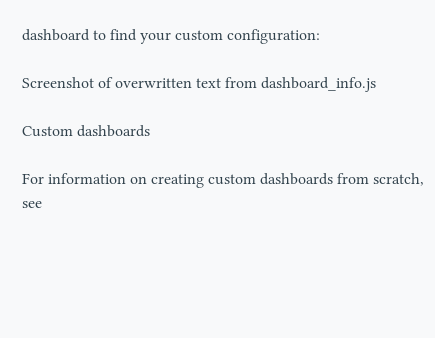dashboard to find your custom configuration:

Screenshot of overwritten text from dashboard_info.js

Custom dashboards

For information on creating custom dashboards from scratch, see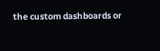the custom dashboards or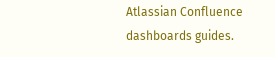Atlassian Confluence dashboards guides.